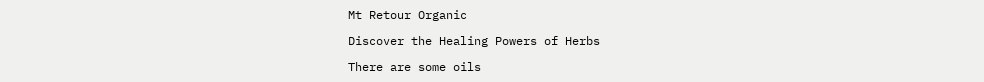Mt Retour Organic

Discover the Healing Powers of Herbs

There are some oils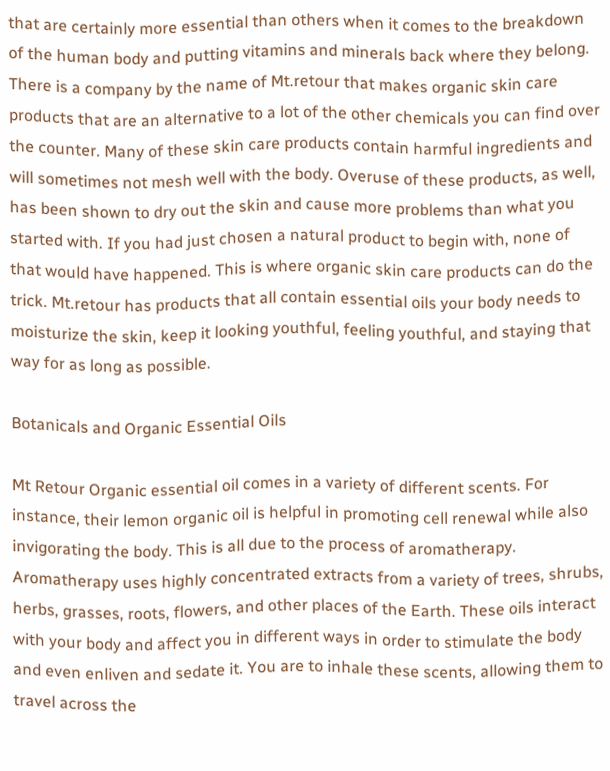that are certainly more essential than others when it comes to the breakdown of the human body and putting vitamins and minerals back where they belong. There is a company by the name of Mt.retour that makes organic skin care products that are an alternative to a lot of the other chemicals you can find over the counter. Many of these skin care products contain harmful ingredients and will sometimes not mesh well with the body. Overuse of these products, as well, has been shown to dry out the skin and cause more problems than what you started with. If you had just chosen a natural product to begin with, none of that would have happened. This is where organic skin care products can do the trick. Mt.retour has products that all contain essential oils your body needs to moisturize the skin, keep it looking youthful, feeling youthful, and staying that way for as long as possible.

Botanicals and Organic Essential Oils

Mt Retour Organic essential oil comes in a variety of different scents. For instance, their lemon organic oil is helpful in promoting cell renewal while also invigorating the body. This is all due to the process of aromatherapy. Aromatherapy uses highly concentrated extracts from a variety of trees, shrubs, herbs, grasses, roots, flowers, and other places of the Earth. These oils interact with your body and affect you in different ways in order to stimulate the body and even enliven and sedate it. You are to inhale these scents, allowing them to travel across the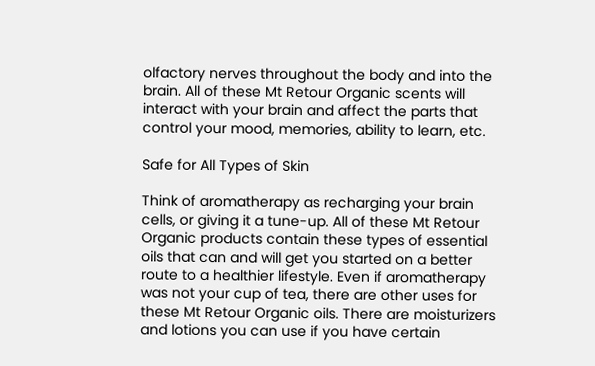olfactory nerves throughout the body and into the brain. All of these Mt Retour Organic scents will interact with your brain and affect the parts that control your mood, memories, ability to learn, etc.

Safe for All Types of Skin

Think of aromatherapy as recharging your brain cells, or giving it a tune-up. All of these Mt Retour Organic products contain these types of essential oils that can and will get you started on a better route to a healthier lifestyle. Even if aromatherapy was not your cup of tea, there are other uses for these Mt Retour Organic oils. There are moisturizers and lotions you can use if you have certain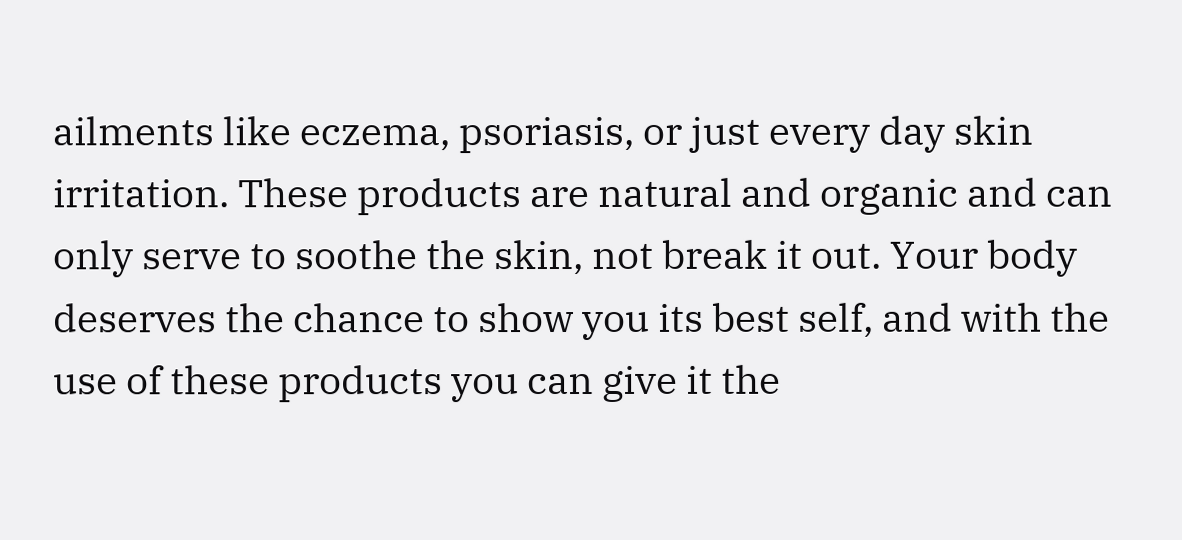ailments like eczema, psoriasis, or just every day skin irritation. These products are natural and organic and can only serve to soothe the skin, not break it out. Your body deserves the chance to show you its best self, and with the use of these products you can give it the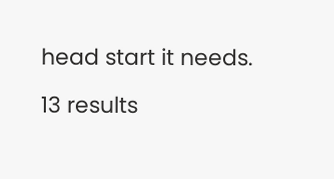head start it needs.

13 results